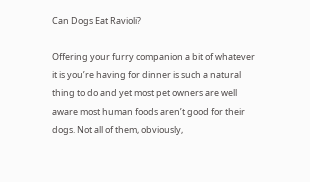Can Dogs Eat Ravioli?

Offering your furry companion a bit of whatever it is you’re having for dinner is such a natural thing to do and yet most pet owners are well aware most human foods aren’t good for their dogs. Not all of them, obviously,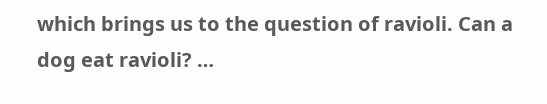which brings us to the question of ravioli. Can a dog eat ravioli? …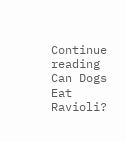Continue reading Can Dogs Eat Ravioli?